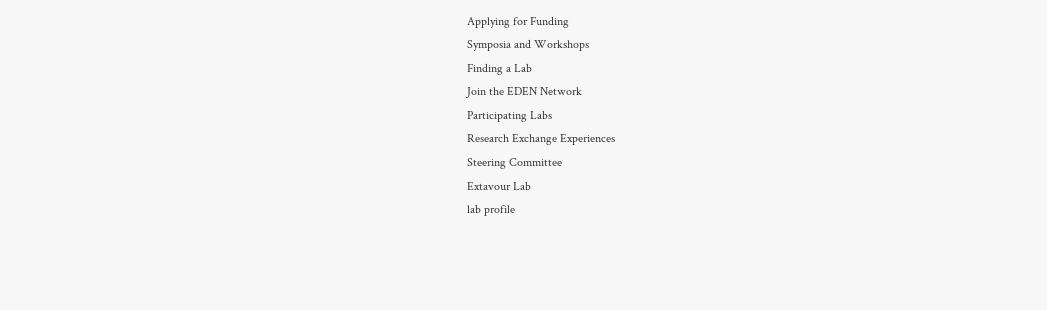Applying for Funding
Symposia and Workshops
Finding a Lab
Join the EDEN Network
Participating Labs
Research Exchange Experiences
Steering Committee
Extavour Lab
lab profile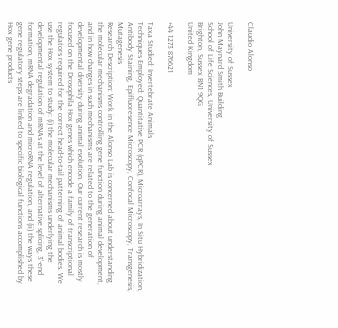Claudio Alonso

University of Sussex
John Maynard Smith Building
School of Life Sciences, University of Sussex
Brighton, Sussex BN1 9QG
United Kingdom

+44 1273 876621

Taxa Studied: Invertebrate Animals
Techniques Employed: Quantitative PCR (qPCR), Microarrays, In Situ Hybridization, Antibody Staining, Epifluoresence Microscopy, Confocal Microscopy, Transgenesis, Mutagenesis
Research Description: Work in the Alonso Lab is concerned about understanding the molecular mechanisms controlling gene function during animal development, and in how changes in such mechanisms are related to the generation of developmental diversity during animal evolution. Our current research is mostly focused on the Drosophila Hox genes which encode a family of transcriptional regulators required for the correct head-to-tail patterning of animal bodies. We use the Hox system to study: (i) the molecular mechanisms underlying the developmental regulation of mRNAs at the level of alternative splicing, 3'-end formation, mRNA degradation and microRNA regulation, and (ii) the ways these gene regulatory steps are linked to specific biological functions accomplished by Hox gene products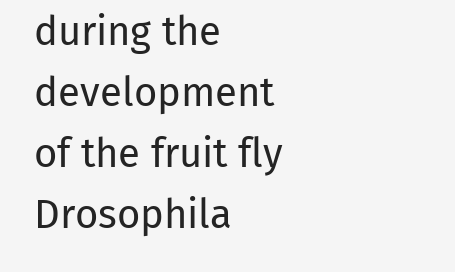during the development of the fruit fly Drosophila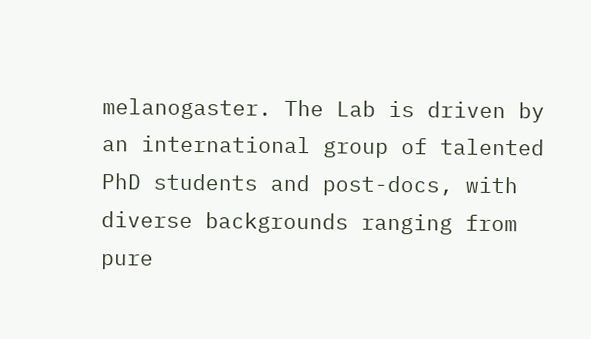melanogaster. The Lab is driven by an international group of talented PhD students and post-docs, with diverse backgrounds ranging from pure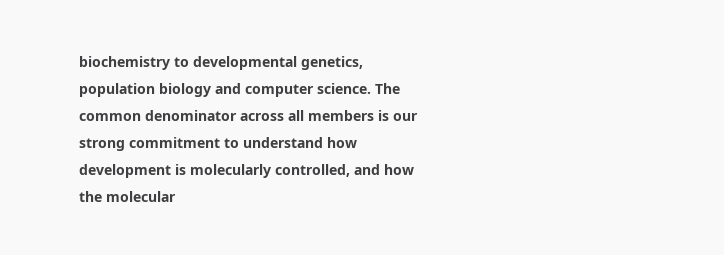biochemistry to developmental genetics, population biology and computer science. The common denominator across all members is our strong commitment to understand how development is molecularly controlled, and how the molecular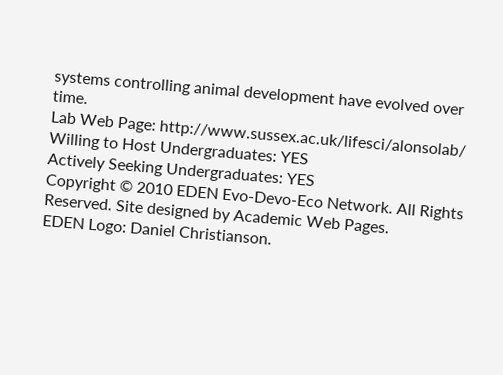systems controlling animal development have evolved over time.
Lab Web Page: http://www.sussex.ac.uk/lifesci/alonsolab/
Willing to Host Undergraduates: YES
Actively Seeking Undergraduates: YES
Copyright © 2010 EDEN Evo-Devo-Eco Network. All Rights Reserved. Site designed by Academic Web Pages.
EDEN Logo: Daniel Christianson.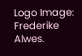Logo Image: Frederike Alwes.